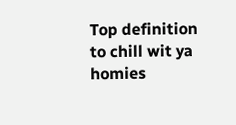Top definition
to chill wit ya homies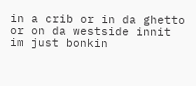in a crib or in da ghetto or on da westside innit
im just bonkin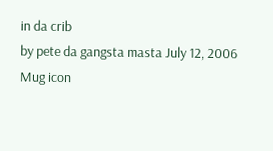in da crib
by pete da gangsta masta July 12, 2006
Mug icon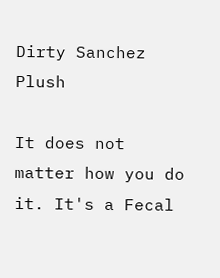Dirty Sanchez Plush

It does not matter how you do it. It's a Fecal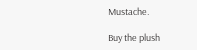Mustache.

Buy the plush